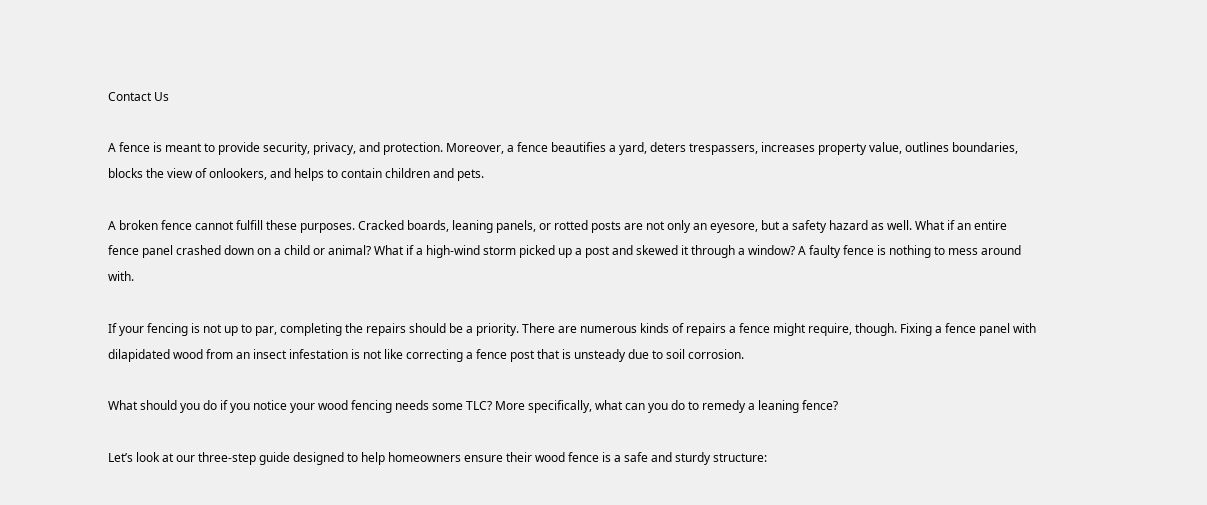Contact Us

A fence is meant to provide security, privacy, and protection. Moreover, a fence beautifies a yard, deters trespassers, increases property value, outlines boundaries, blocks the view of onlookers, and helps to contain children and pets.

A broken fence cannot fulfill these purposes. Cracked boards, leaning panels, or rotted posts are not only an eyesore, but a safety hazard as well. What if an entire fence panel crashed down on a child or animal? What if a high-wind storm picked up a post and skewed it through a window? A faulty fence is nothing to mess around with.

If your fencing is not up to par, completing the repairs should be a priority. There are numerous kinds of repairs a fence might require, though. Fixing a fence panel with dilapidated wood from an insect infestation is not like correcting a fence post that is unsteady due to soil corrosion.

What should you do if you notice your wood fencing needs some TLC? More specifically, what can you do to remedy a leaning fence?

Let’s look at our three-step guide designed to help homeowners ensure their wood fence is a safe and sturdy structure: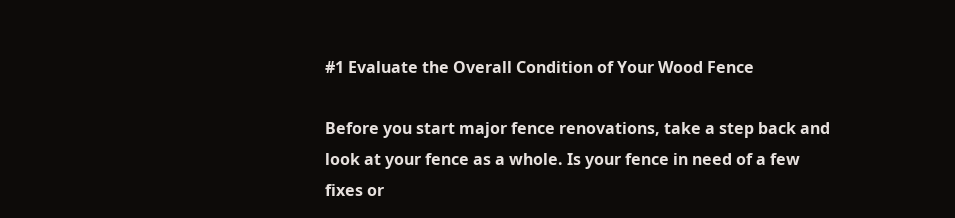#1 Evaluate the Overall Condition of Your Wood Fence

Before you start major fence renovations, take a step back and look at your fence as a whole. Is your fence in need of a few fixes or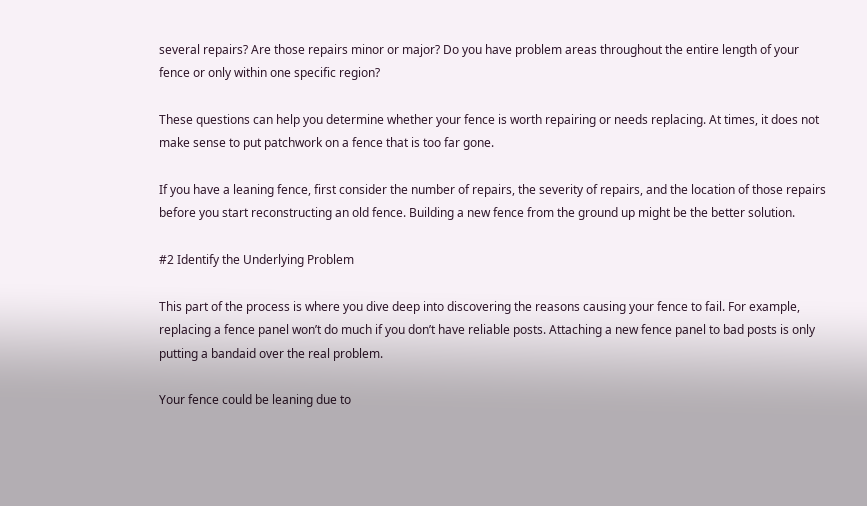several repairs? Are those repairs minor or major? Do you have problem areas throughout the entire length of your fence or only within one specific region?

These questions can help you determine whether your fence is worth repairing or needs replacing. At times, it does not make sense to put patchwork on a fence that is too far gone.

If you have a leaning fence, first consider the number of repairs, the severity of repairs, and the location of those repairs before you start reconstructing an old fence. Building a new fence from the ground up might be the better solution.

#2 Identify the Underlying Problem

This part of the process is where you dive deep into discovering the reasons causing your fence to fail. For example, replacing a fence panel won’t do much if you don’t have reliable posts. Attaching a new fence panel to bad posts is only putting a bandaid over the real problem.

Your fence could be leaning due to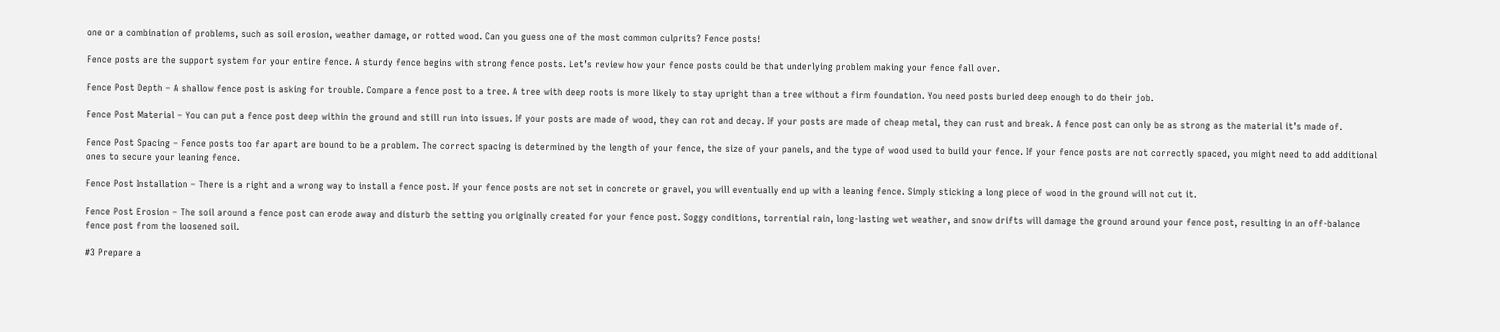one or a combination of problems, such as soil erosion, weather damage, or rotted wood. Can you guess one of the most common culprits? Fence posts!

Fence posts are the support system for your entire fence. A sturdy fence begins with strong fence posts. Let’s review how your fence posts could be that underlying problem making your fence fall over.

Fence Post Depth – A shallow fence post is asking for trouble. Compare a fence post to a tree. A tree with deep roots is more likely to stay upright than a tree without a firm foundation. You need posts buried deep enough to do their job.

Fence Post Material – You can put a fence post deep within the ground and still run into issues. If your posts are made of wood, they can rot and decay. If your posts are made of cheap metal, they can rust and break. A fence post can only be as strong as the material it’s made of.

Fence Post Spacing – Fence posts too far apart are bound to be a problem. The correct spacing is determined by the length of your fence, the size of your panels, and the type of wood used to build your fence. If your fence posts are not correctly spaced, you might need to add additional ones to secure your leaning fence.

Fence Post Installation – There is a right and a wrong way to install a fence post. If your fence posts are not set in concrete or gravel, you will eventually end up with a leaning fence. Simply sticking a long piece of wood in the ground will not cut it.

Fence Post Erosion – The soil around a fence post can erode away and disturb the setting you originally created for your fence post. Soggy conditions, torrential rain, long-lasting wet weather, and snow drifts will damage the ground around your fence post, resulting in an off-balance fence post from the loosened soil.

#3 Prepare a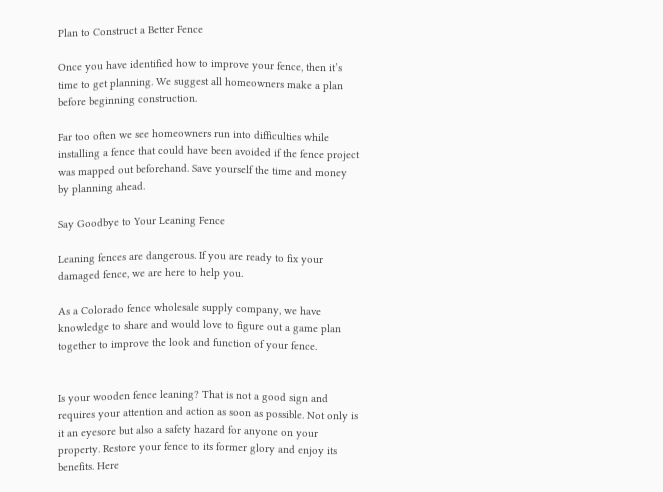Plan to Construct a Better Fence

Once you have identified how to improve your fence, then it’s time to get planning. We suggest all homeowners make a plan before beginning construction.

Far too often we see homeowners run into difficulties while installing a fence that could have been avoided if the fence project was mapped out beforehand. Save yourself the time and money by planning ahead.

Say Goodbye to Your Leaning Fence

Leaning fences are dangerous. If you are ready to fix your damaged fence, we are here to help you.

As a Colorado fence wholesale supply company, we have knowledge to share and would love to figure out a game plan together to improve the look and function of your fence.


Is your wooden fence leaning? That is not a good sign and requires your attention and action as soon as possible. Not only is it an eyesore but also a safety hazard for anyone on your property. Restore your fence to its former glory and enjoy its benefits. Here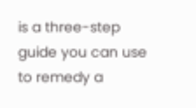is a three-step guide you can use to remedy a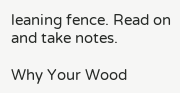leaning fence. Read on and take notes.

Why Your Wood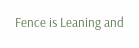Fence is Leaning and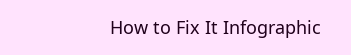How to Fix It Infographic